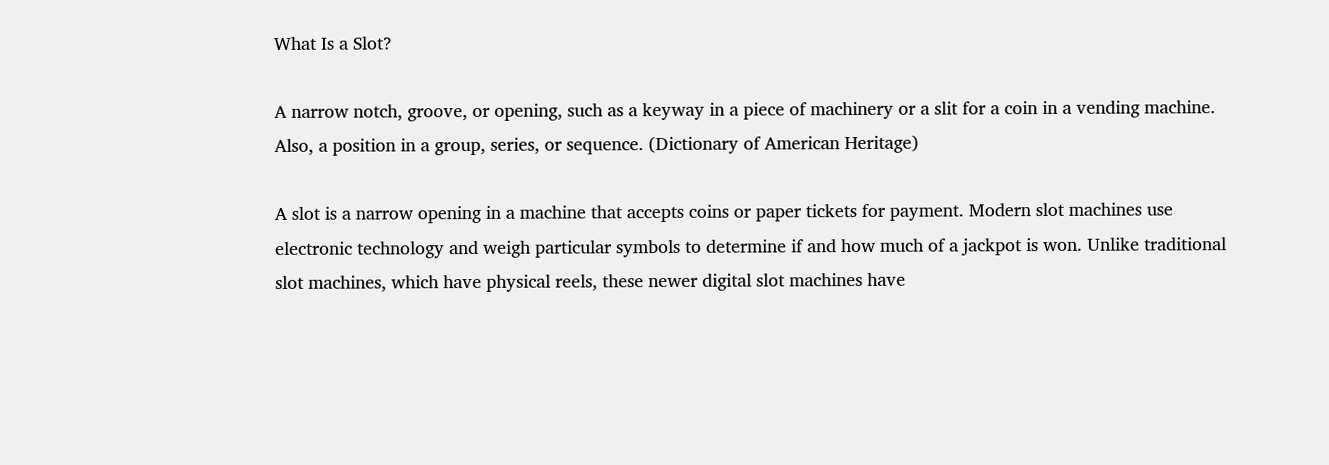What Is a Slot?

A narrow notch, groove, or opening, such as a keyway in a piece of machinery or a slit for a coin in a vending machine. Also, a position in a group, series, or sequence. (Dictionary of American Heritage)

A slot is a narrow opening in a machine that accepts coins or paper tickets for payment. Modern slot machines use electronic technology and weigh particular symbols to determine if and how much of a jackpot is won. Unlike traditional slot machines, which have physical reels, these newer digital slot machines have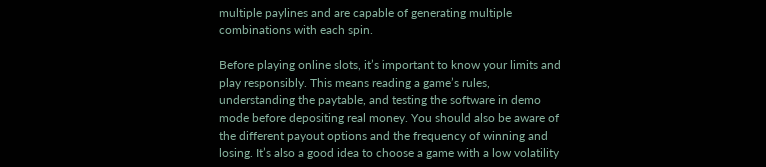multiple paylines and are capable of generating multiple combinations with each spin.

Before playing online slots, it’s important to know your limits and play responsibly. This means reading a game’s rules, understanding the paytable, and testing the software in demo mode before depositing real money. You should also be aware of the different payout options and the frequency of winning and losing. It’s also a good idea to choose a game with a low volatility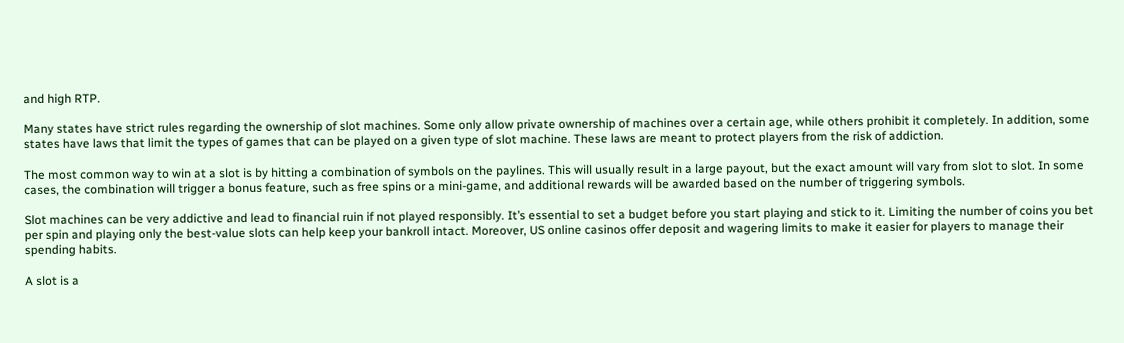and high RTP.

Many states have strict rules regarding the ownership of slot machines. Some only allow private ownership of machines over a certain age, while others prohibit it completely. In addition, some states have laws that limit the types of games that can be played on a given type of slot machine. These laws are meant to protect players from the risk of addiction.

The most common way to win at a slot is by hitting a combination of symbols on the paylines. This will usually result in a large payout, but the exact amount will vary from slot to slot. In some cases, the combination will trigger a bonus feature, such as free spins or a mini-game, and additional rewards will be awarded based on the number of triggering symbols.

Slot machines can be very addictive and lead to financial ruin if not played responsibly. It’s essential to set a budget before you start playing and stick to it. Limiting the number of coins you bet per spin and playing only the best-value slots can help keep your bankroll intact. Moreover, US online casinos offer deposit and wagering limits to make it easier for players to manage their spending habits.

A slot is a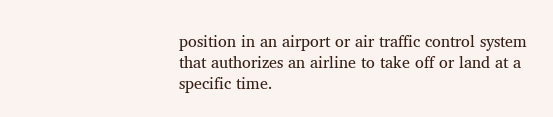position in an airport or air traffic control system that authorizes an airline to take off or land at a specific time.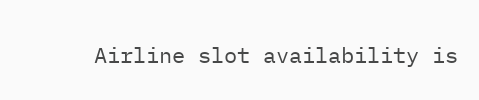Airline slot availability is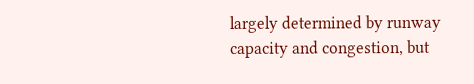largely determined by runway capacity and congestion, but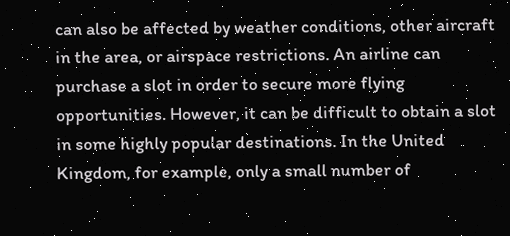can also be affected by weather conditions, other aircraft in the area, or airspace restrictions. An airline can purchase a slot in order to secure more flying opportunities. However, it can be difficult to obtain a slot in some highly popular destinations. In the United Kingdom, for example, only a small number of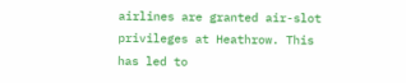airlines are granted air-slot privileges at Heathrow. This has led to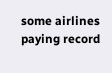some airlines paying record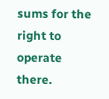sums for the right to operate there.